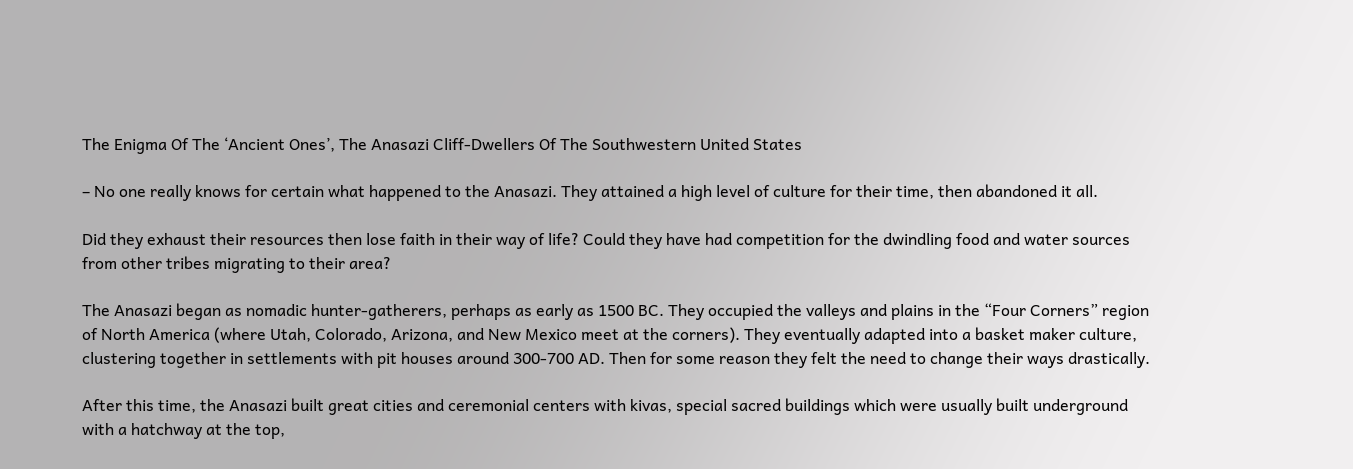The Enigma Of The ‘Ancient Ones’, The Anasazi Cliff-Dwellers Of The Southwestern United States

– No one really knows for certain what happened to the Anasazi. They attained a high level of culture for their time, then abandoned it all.

Did they exhaust their resources then lose faith in their way of life? Could they have had competition for the dwindling food and water sources from other tribes migrating to their area?

The Anasazi began as nomadic hunter-gatherers, perhaps as early as 1500 BC. They occupied the valleys and plains in the “Four Corners” region of North America (where Utah, Colorado, Arizona, and New Mexico meet at the corners). They eventually adapted into a basket maker culture, clustering together in settlements with pit houses around 300-700 AD. Then for some reason they felt the need to change their ways drastically.

After this time, the Anasazi built great cities and ceremonial centers with kivas, special sacred buildings which were usually built underground with a hatchway at the top,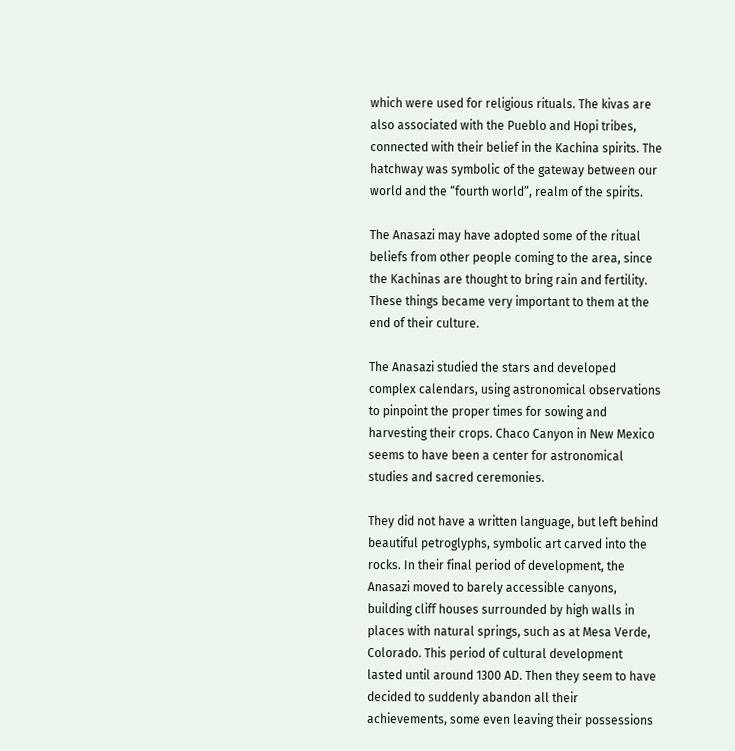which were used for religious rituals. The kivas are also associated with the Pueblo and Hopi tribes, connected with their belief in the Kachina spirits. The hatchway was symbolic of the gateway between our world and the “fourth world”, realm of the spirits.

The Anasazi may have adopted some of the ritual beliefs from other people coming to the area, since the Kachinas are thought to bring rain and fertility. These things became very important to them at the end of their culture.

The Anasazi studied the stars and developed complex calendars, using astronomical observations to pinpoint the proper times for sowing and harvesting their crops. Chaco Canyon in New Mexico seems to have been a center for astronomical studies and sacred ceremonies.

They did not have a written language, but left behind beautiful petroglyphs, symbolic art carved into the rocks. In their final period of development, the Anasazi moved to barely accessible canyons, building cliff houses surrounded by high walls in places with natural springs, such as at Mesa Verde, Colorado. This period of cultural development lasted until around 1300 AD. Then they seem to have decided to suddenly abandon all their achievements, some even leaving their possessions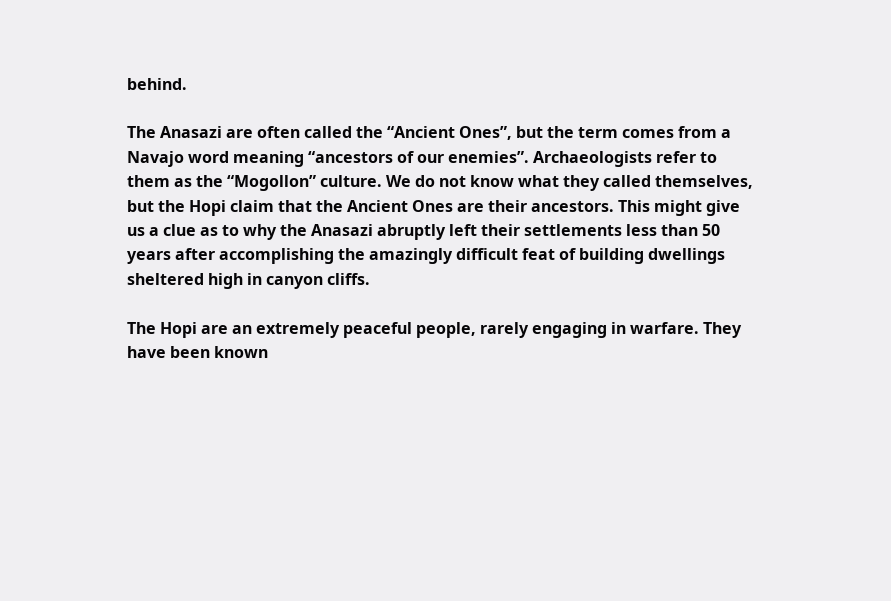behind.

The Anasazi are often called the “Ancient Ones”, but the term comes from a Navajo word meaning “ancestors of our enemies”. Archaeologists refer to them as the “Mogollon” culture. We do not know what they called themselves, but the Hopi claim that the Ancient Ones are their ancestors. This might give us a clue as to why the Anasazi abruptly left their settlements less than 50 years after accomplishing the amazingly difficult feat of building dwellings sheltered high in canyon cliffs.

The Hopi are an extremely peaceful people, rarely engaging in warfare. They have been known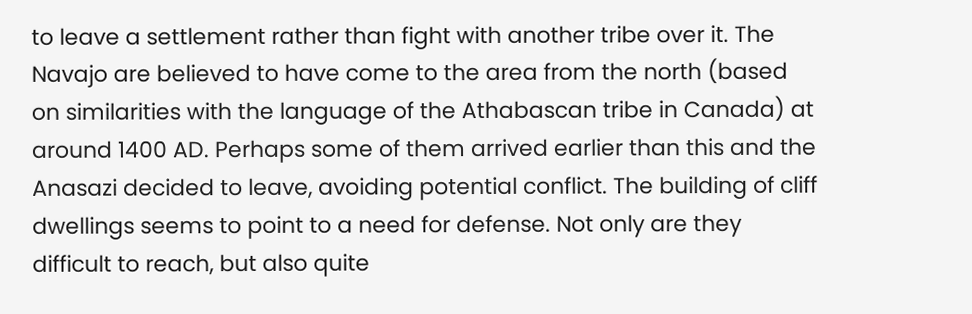to leave a settlement rather than fight with another tribe over it. The Navajo are believed to have come to the area from the north (based on similarities with the language of the Athabascan tribe in Canada) at around 1400 AD. Perhaps some of them arrived earlier than this and the Anasazi decided to leave, avoiding potential conflict. The building of cliff dwellings seems to point to a need for defense. Not only are they difficult to reach, but also quite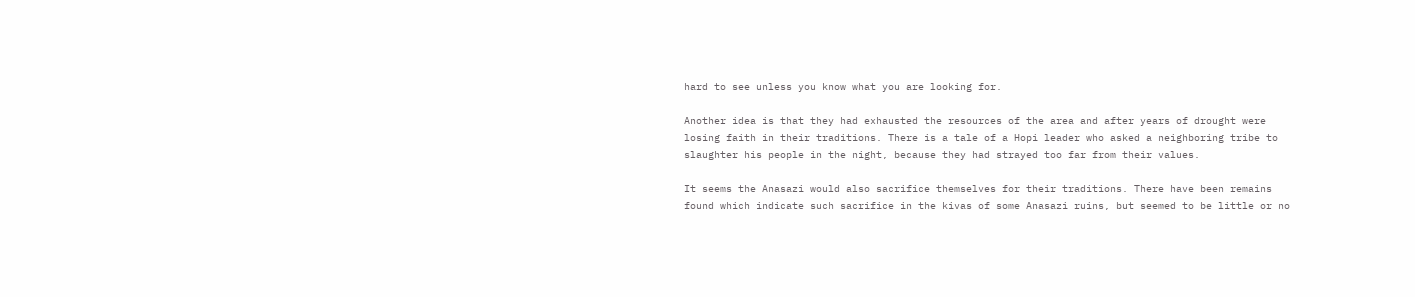hard to see unless you know what you are looking for.

Another idea is that they had exhausted the resources of the area and after years of drought were losing faith in their traditions. There is a tale of a Hopi leader who asked a neighboring tribe to slaughter his people in the night, because they had strayed too far from their values.

It seems the Anasazi would also sacrifice themselves for their traditions. There have been remains found which indicate such sacrifice in the kivas of some Anasazi ruins, but seemed to be little or no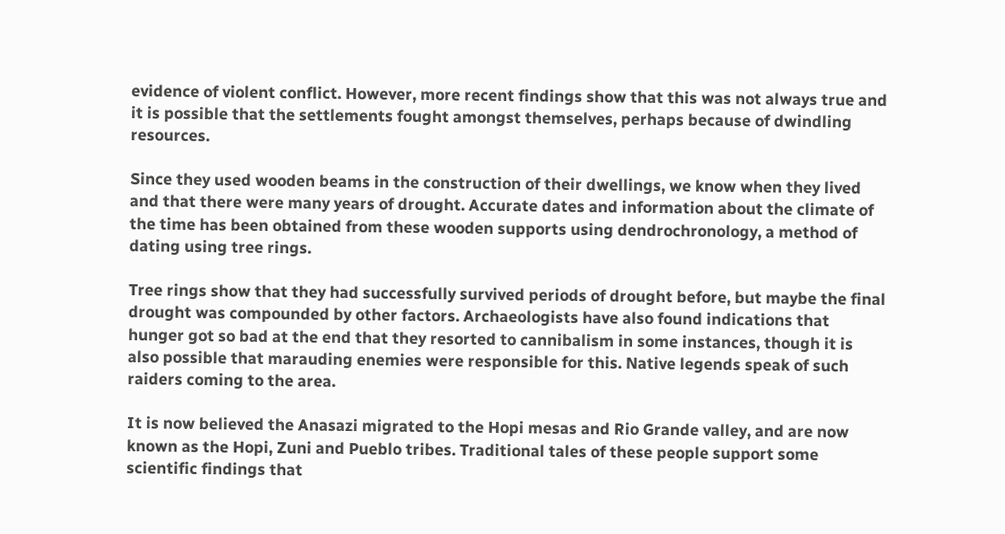evidence of violent conflict. However, more recent findings show that this was not always true and it is possible that the settlements fought amongst themselves, perhaps because of dwindling resources.

Since they used wooden beams in the construction of their dwellings, we know when they lived and that there were many years of drought. Accurate dates and information about the climate of the time has been obtained from these wooden supports using dendrochronology, a method of dating using tree rings.

Tree rings show that they had successfully survived periods of drought before, but maybe the final drought was compounded by other factors. Archaeologists have also found indications that hunger got so bad at the end that they resorted to cannibalism in some instances, though it is also possible that marauding enemies were responsible for this. Native legends speak of such raiders coming to the area.

It is now believed the Anasazi migrated to the Hopi mesas and Rio Grande valley, and are now known as the Hopi, Zuni and Pueblo tribes. Traditional tales of these people support some scientific findings that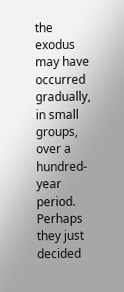the exodus may have occurred gradually, in small groups, over a hundred-year period. Perhaps they just decided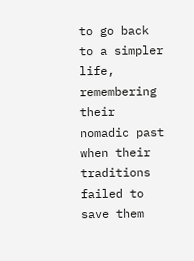to go back to a simpler life, remembering their nomadic past when their traditions failed to save them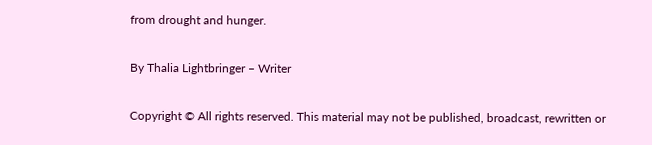from drought and hunger.

By Thalia Lightbringer – Writer

Copyright © All rights reserved. This material may not be published, broadcast, rewritten or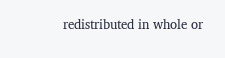redistributed in whole or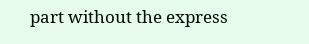part without the express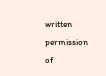written permission of